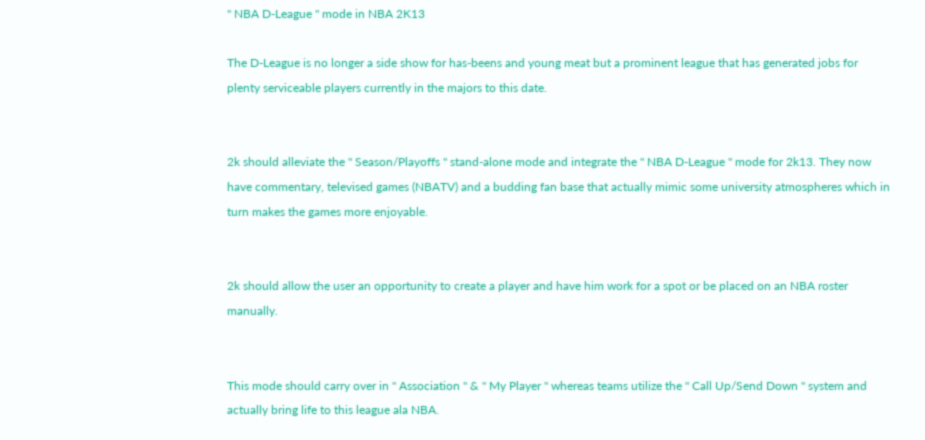" NBA D-League " mode in NBA 2K13

The D-League is no longer a side show for has-beens and young meat but a prominent league that has generated jobs for plenty serviceable players currently in the majors to this date.


2k should alleviate the " Season/Playoffs " stand-alone mode and integrate the " NBA D-League " mode for 2k13. They now have commentary, televised games (NBATV) and a budding fan base that actually mimic some university atmospheres which in turn makes the games more enjoyable.


2k should allow the user an opportunity to create a player and have him work for a spot or be placed on an NBA roster manually.


This mode should carry over in " Association " & " My Player " whereas teams utilize the " Call Up/Send Down " system and actually bring life to this league ala NBA.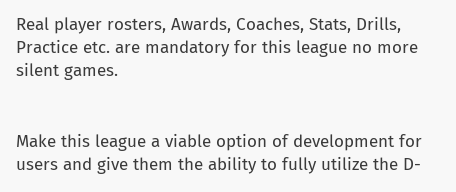Real player rosters, Awards, Coaches, Stats, Drills, Practice etc. are mandatory for this league no more silent games.


Make this league a viable option of development for users and give them the ability to fully utilize the D-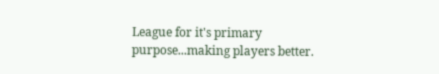League for it's primary purpose...making players better.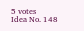5 votes
Idea No. 148